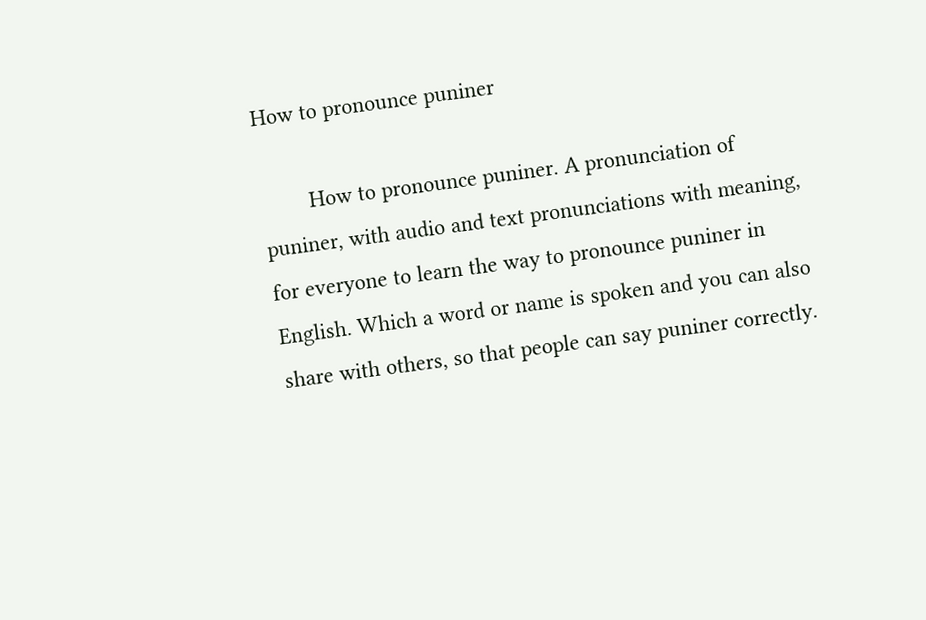How to pronounce puniner

        How to pronounce puniner. A pronunciation of puniner, with audio and text pronunciations with meaning, for everyone to learn the way to pronounce puniner in English. Which a word or name is spoken and you can also share with others, so that people can say puniner correctly.